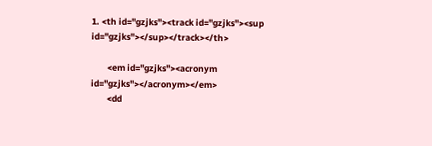1. <th id="gzjks"><track id="gzjks"><sup id="gzjks"></sup></track></th>

        <em id="gzjks"><acronym id="gzjks"></acronym></em>
        <dd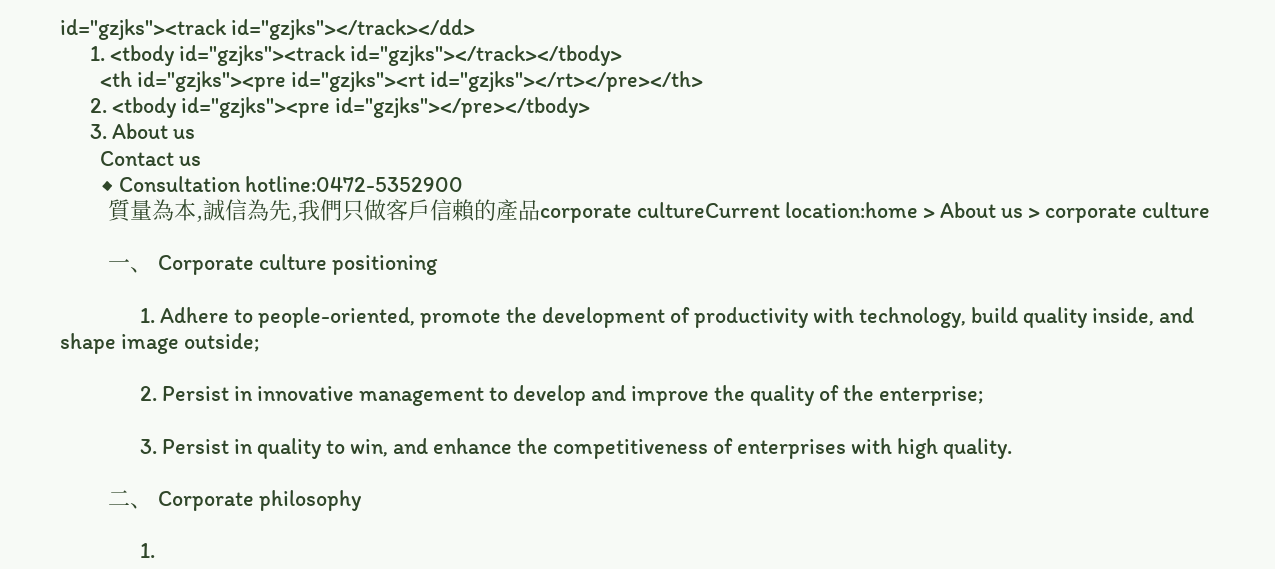id="gzjks"><track id="gzjks"></track></dd>
      1. <tbody id="gzjks"><track id="gzjks"></track></tbody>
        <th id="gzjks"><pre id="gzjks"><rt id="gzjks"></rt></pre></th>
      2. <tbody id="gzjks"><pre id="gzjks"></pre></tbody>
      3. About us
        Contact us
        ◆ Consultation hotline:0472-5352900
        質量為本,誠信為先,我們只做客戶信賴的產品corporate cultureCurrent location:home > About us > corporate culture

        一、 Corporate culture positioning

                1. Adhere to people-oriented, promote the development of productivity with technology, build quality inside, and shape image outside;

                2. Persist in innovative management to develop and improve the quality of the enterprise;

                3. Persist in quality to win, and enhance the competitiveness of enterprises with high quality.

        二、 Corporate philosophy

                1.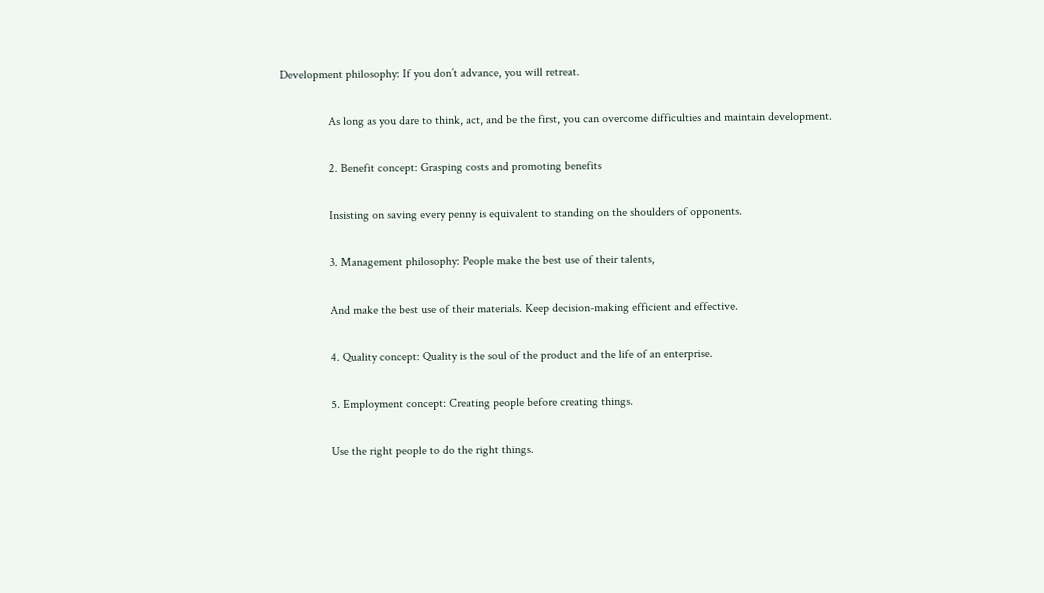Development philosophy: If you don’t advance, you will retreat.

                As long as you dare to think, act, and be the first, you can overcome difficulties and maintain development.

                2. Benefit concept: Grasping costs and promoting benefits

                Insisting on saving every penny is equivalent to standing on the shoulders of opponents.

                3. Management philosophy: People make the best use of their talents,

                And make the best use of their materials. Keep decision-making efficient and effective.

                4. Quality concept: Quality is the soul of the product and the life of an enterprise.

                5. Employment concept: Creating people before creating things.

                Use the right people to do the right things.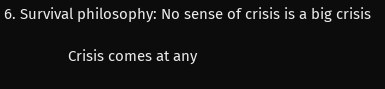6. Survival philosophy: No sense of crisis is a big crisis

                Crisis comes at any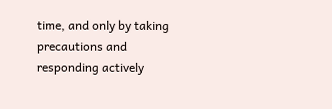time, and only by taking precautions and responding actively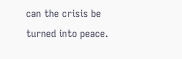can the crisis be turned into peace.